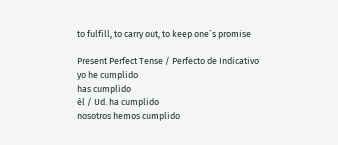to fulfill, to carry out, to keep one´s promise

Present Perfect Tense / Perfecto de Indicativo
yo he cumplido
has cumplido
él / Ud. ha cumplido
nosotros hemos cumplido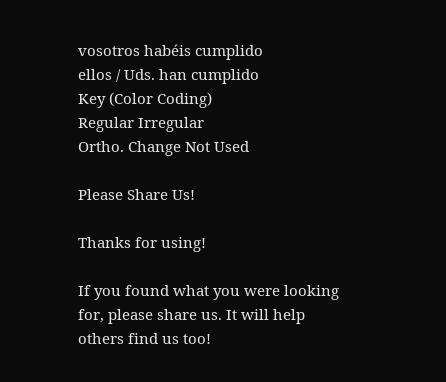vosotros habéis cumplido
ellos / Uds. han cumplido
Key (Color Coding)
Regular Irregular
Ortho. Change Not Used

Please Share Us!

Thanks for using!

If you found what you were looking for, please share us. It will help others find us too!